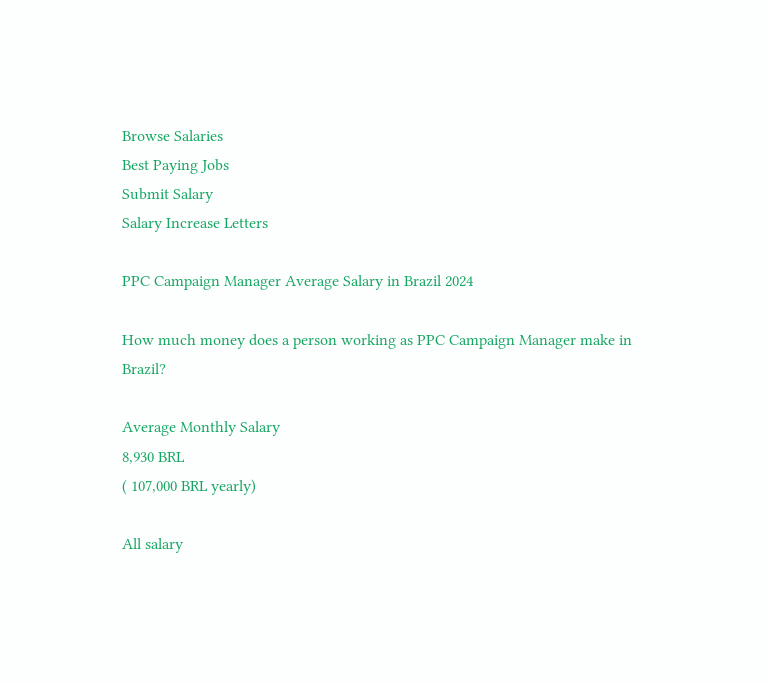Browse Salaries
Best Paying Jobs
Submit Salary
Salary Increase Letters

PPC Campaign Manager Average Salary in Brazil 2024

How much money does a person working as PPC Campaign Manager make in Brazil?

Average Monthly Salary
8,930 BRL
( 107,000 BRL yearly)

All salary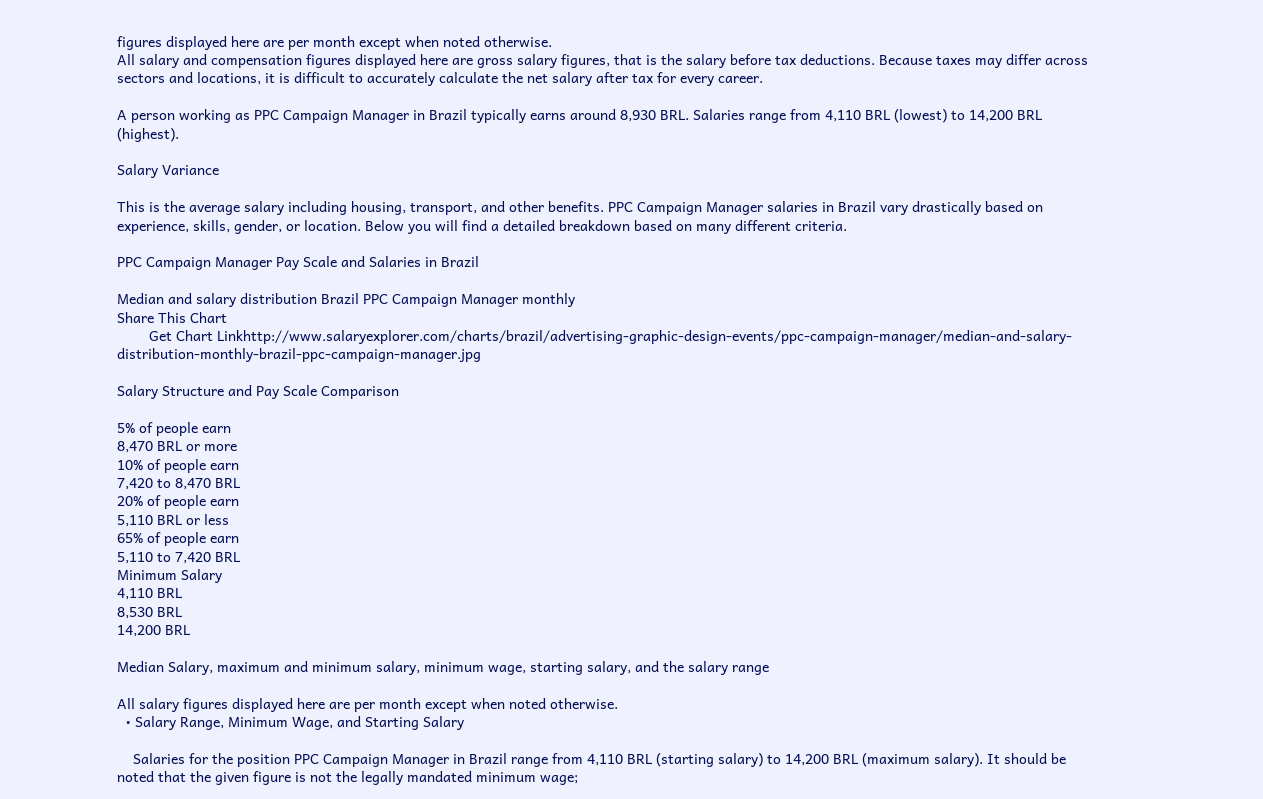figures displayed here are per month except when noted otherwise.
All salary and compensation figures displayed here are gross salary figures, that is the salary before tax deductions. Because taxes may differ across sectors and locations, it is difficult to accurately calculate the net salary after tax for every career.

A person working as PPC Campaign Manager in Brazil typically earns around 8,930 BRL. Salaries range from 4,110 BRL (lowest) to 14,200 BRL (highest).

Salary Variance

This is the average salary including housing, transport, and other benefits. PPC Campaign Manager salaries in Brazil vary drastically based on experience, skills, gender, or location. Below you will find a detailed breakdown based on many different criteria.

PPC Campaign Manager Pay Scale and Salaries in Brazil

Median and salary distribution Brazil PPC Campaign Manager monthly
Share This Chart
        Get Chart Linkhttp://www.salaryexplorer.com/charts/brazil/advertising-graphic-design-events/ppc-campaign-manager/median-and-salary-distribution-monthly-brazil-ppc-campaign-manager.jpg

Salary Structure and Pay Scale Comparison

5% of people earn
8,470 BRL or more
10% of people earn
7,420 to 8,470 BRL
20% of people earn
5,110 BRL or less
65% of people earn
5,110 to 7,420 BRL
Minimum Salary
4,110 BRL
8,530 BRL
14,200 BRL

Median Salary, maximum and minimum salary, minimum wage, starting salary, and the salary range

All salary figures displayed here are per month except when noted otherwise.
  • Salary Range, Minimum Wage, and Starting Salary

    Salaries for the position PPC Campaign Manager in Brazil range from 4,110 BRL (starting salary) to 14,200 BRL (maximum salary). It should be noted that the given figure is not the legally mandated minimum wage;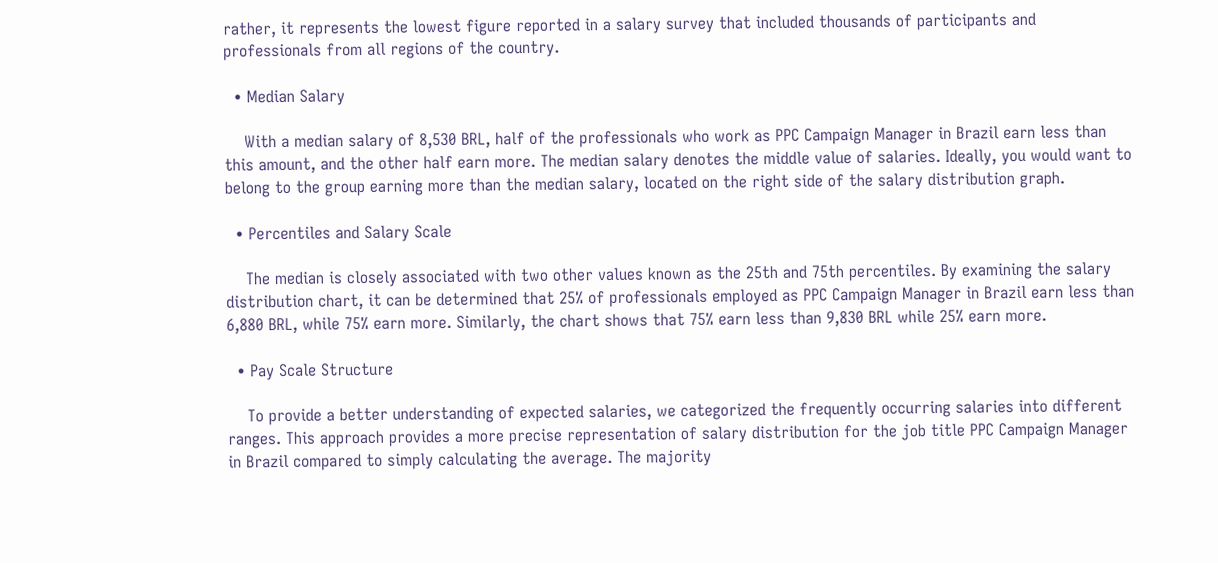rather, it represents the lowest figure reported in a salary survey that included thousands of participants and professionals from all regions of the country.

  • Median Salary

    With a median salary of 8,530 BRL, half of the professionals who work as PPC Campaign Manager in Brazil earn less than this amount, and the other half earn more. The median salary denotes the middle value of salaries. Ideally, you would want to belong to the group earning more than the median salary, located on the right side of the salary distribution graph.

  • Percentiles and Salary Scale

    The median is closely associated with two other values known as the 25th and 75th percentiles. By examining the salary distribution chart, it can be determined that 25% of professionals employed as PPC Campaign Manager in Brazil earn less than 6,880 BRL, while 75% earn more. Similarly, the chart shows that 75% earn less than 9,830 BRL while 25% earn more.

  • Pay Scale Structure

    To provide a better understanding of expected salaries, we categorized the frequently occurring salaries into different ranges. This approach provides a more precise representation of salary distribution for the job title PPC Campaign Manager in Brazil compared to simply calculating the average. The majority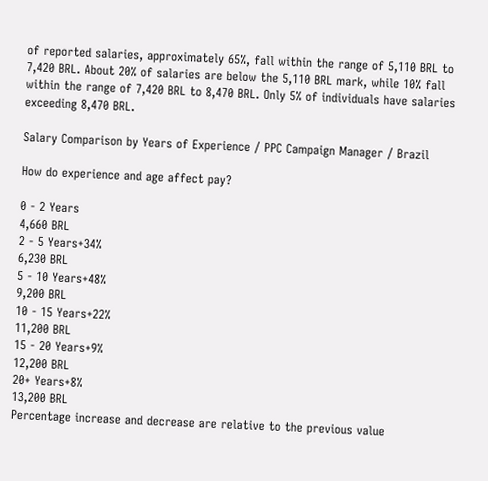of reported salaries, approximately 65%, fall within the range of 5,110 BRL to 7,420 BRL. About 20% of salaries are below the 5,110 BRL mark, while 10% fall within the range of 7,420 BRL to 8,470 BRL. Only 5% of individuals have salaries exceeding 8,470 BRL.

Salary Comparison by Years of Experience / PPC Campaign Manager / Brazil

How do experience and age affect pay?

0 - 2 Years
4,660 BRL
2 - 5 Years+34%
6,230 BRL
5 - 10 Years+48%
9,200 BRL
10 - 15 Years+22%
11,200 BRL
15 - 20 Years+9%
12,200 BRL
20+ Years+8%
13,200 BRL
Percentage increase and decrease are relative to the previous value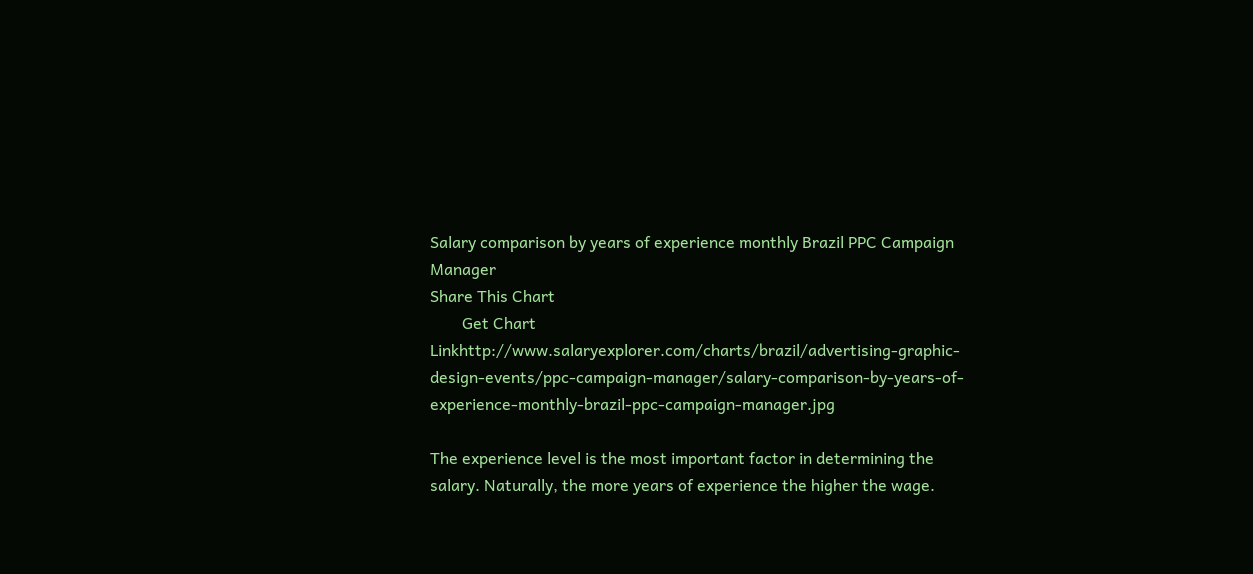Salary comparison by years of experience monthly Brazil PPC Campaign Manager
Share This Chart
        Get Chart Linkhttp://www.salaryexplorer.com/charts/brazil/advertising-graphic-design-events/ppc-campaign-manager/salary-comparison-by-years-of-experience-monthly-brazil-ppc-campaign-manager.jpg

The experience level is the most important factor in determining the salary. Naturally, the more years of experience the higher the wage.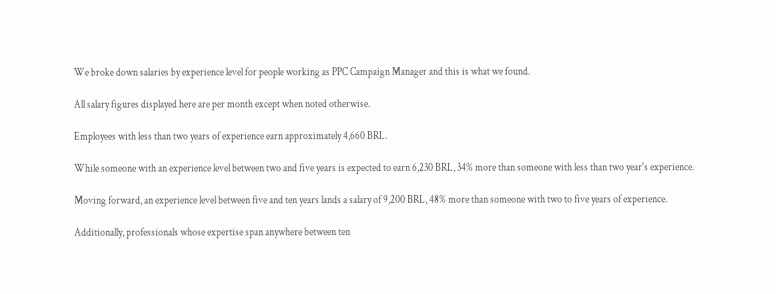We broke down salaries by experience level for people working as PPC Campaign Manager and this is what we found.

All salary figures displayed here are per month except when noted otherwise.

Employees with less than two years of experience earn approximately 4,660 BRL.

While someone with an experience level between two and five years is expected to earn 6,230 BRL, 34% more than someone with less than two year's experience.

Moving forward, an experience level between five and ten years lands a salary of 9,200 BRL, 48% more than someone with two to five years of experience.

Additionally, professionals whose expertise span anywhere between ten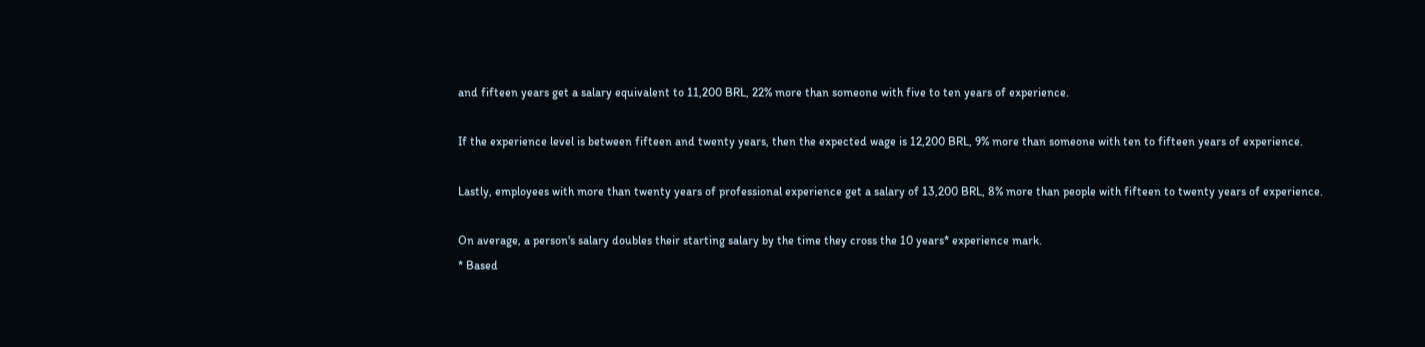and fifteen years get a salary equivalent to 11,200 BRL, 22% more than someone with five to ten years of experience.

If the experience level is between fifteen and twenty years, then the expected wage is 12,200 BRL, 9% more than someone with ten to fifteen years of experience.

Lastly, employees with more than twenty years of professional experience get a salary of 13,200 BRL, 8% more than people with fifteen to twenty years of experience.

On average, a person's salary doubles their starting salary by the time they cross the 10 years* experience mark.
* Based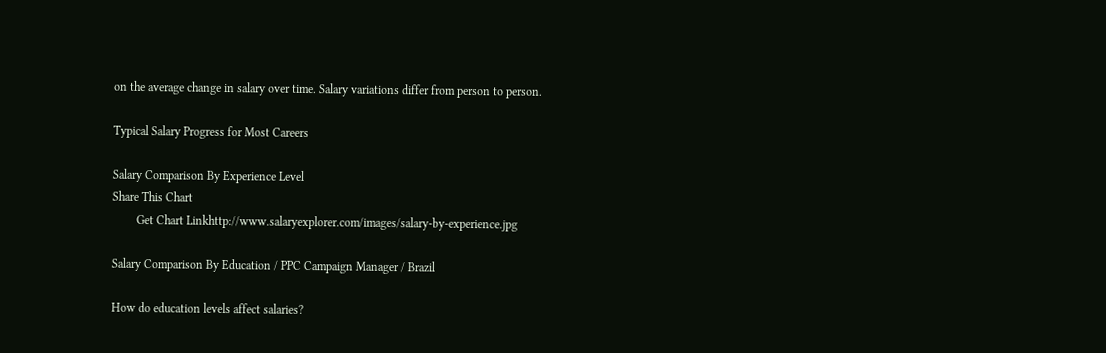on the average change in salary over time. Salary variations differ from person to person.

Typical Salary Progress for Most Careers

Salary Comparison By Experience Level
Share This Chart
        Get Chart Linkhttp://www.salaryexplorer.com/images/salary-by-experience.jpg

Salary Comparison By Education / PPC Campaign Manager / Brazil

How do education levels affect salaries?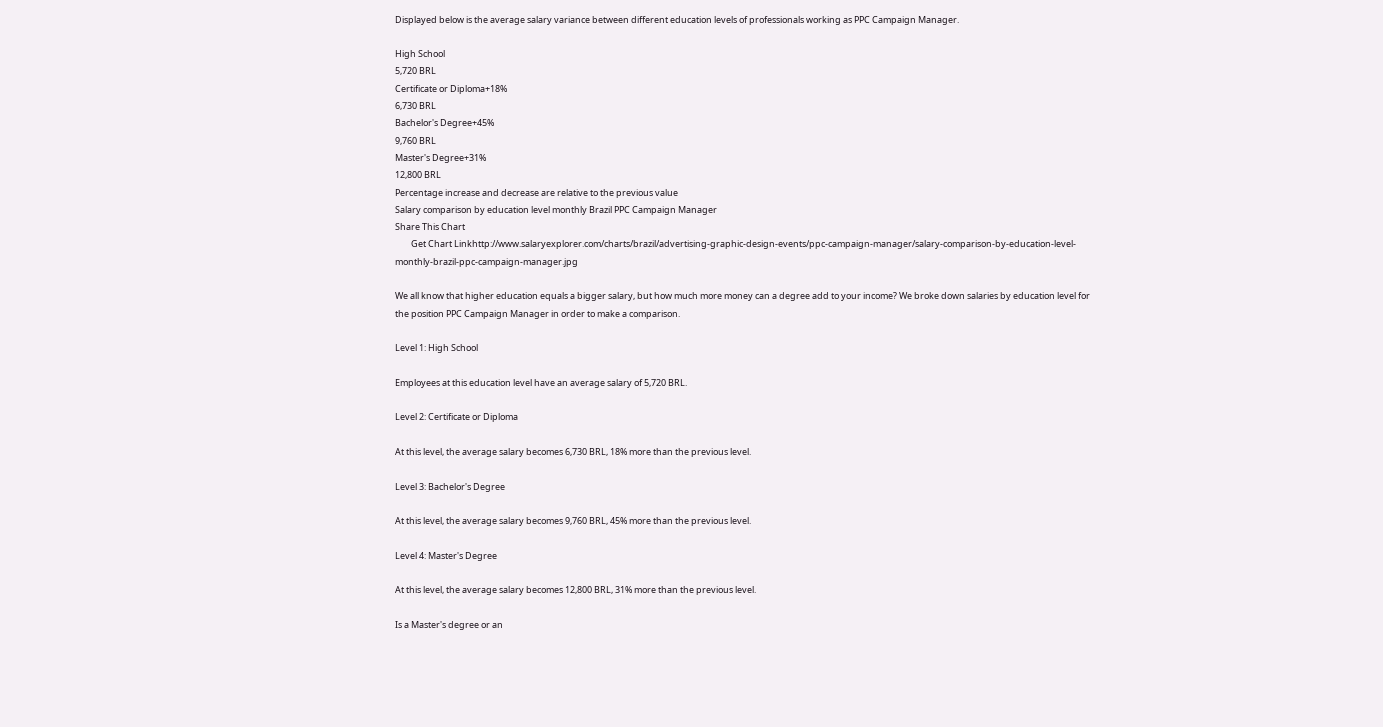Displayed below is the average salary variance between different education levels of professionals working as PPC Campaign Manager.

High School
5,720 BRL
Certificate or Diploma+18%
6,730 BRL
Bachelor's Degree+45%
9,760 BRL
Master's Degree+31%
12,800 BRL
Percentage increase and decrease are relative to the previous value
Salary comparison by education level monthly Brazil PPC Campaign Manager
Share This Chart
        Get Chart Linkhttp://www.salaryexplorer.com/charts/brazil/advertising-graphic-design-events/ppc-campaign-manager/salary-comparison-by-education-level-monthly-brazil-ppc-campaign-manager.jpg

We all know that higher education equals a bigger salary, but how much more money can a degree add to your income? We broke down salaries by education level for the position PPC Campaign Manager in order to make a comparison.

Level 1: High School

Employees at this education level have an average salary of 5,720 BRL.

Level 2: Certificate or Diploma

At this level, the average salary becomes 6,730 BRL, 18% more than the previous level.

Level 3: Bachelor's Degree

At this level, the average salary becomes 9,760 BRL, 45% more than the previous level.

Level 4: Master's Degree

At this level, the average salary becomes 12,800 BRL, 31% more than the previous level.

Is a Master's degree or an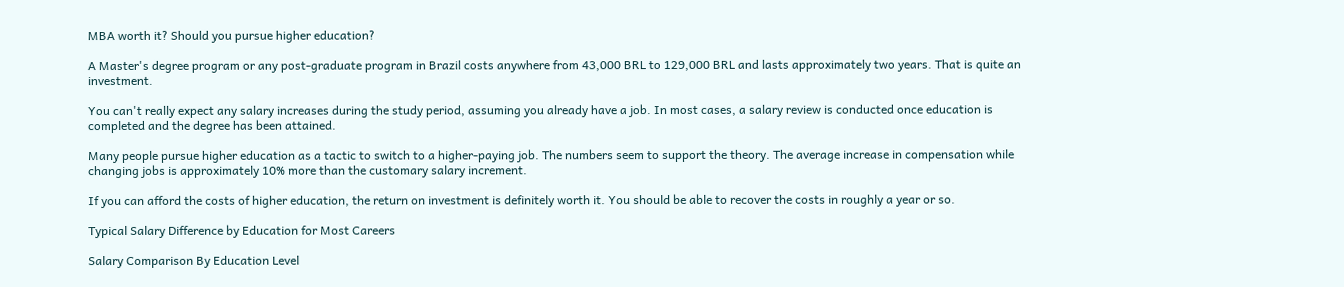MBA worth it? Should you pursue higher education?

A Master's degree program or any post-graduate program in Brazil costs anywhere from 43,000 BRL to 129,000 BRL and lasts approximately two years. That is quite an investment.

You can't really expect any salary increases during the study period, assuming you already have a job. In most cases, a salary review is conducted once education is completed and the degree has been attained.

Many people pursue higher education as a tactic to switch to a higher-paying job. The numbers seem to support the theory. The average increase in compensation while changing jobs is approximately 10% more than the customary salary increment.

If you can afford the costs of higher education, the return on investment is definitely worth it. You should be able to recover the costs in roughly a year or so.

Typical Salary Difference by Education for Most Careers

Salary Comparison By Education Level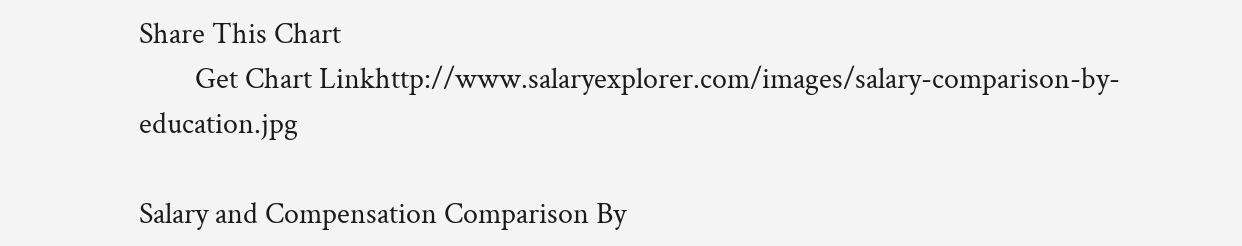Share This Chart
        Get Chart Linkhttp://www.salaryexplorer.com/images/salary-comparison-by-education.jpg

Salary and Compensation Comparison By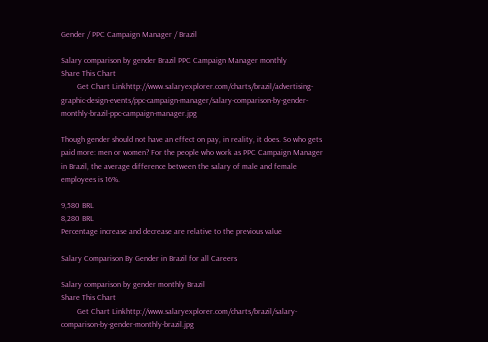Gender / PPC Campaign Manager / Brazil

Salary comparison by gender Brazil PPC Campaign Manager monthly
Share This Chart
        Get Chart Linkhttp://www.salaryexplorer.com/charts/brazil/advertising-graphic-design-events/ppc-campaign-manager/salary-comparison-by-gender-monthly-brazil-ppc-campaign-manager.jpg

Though gender should not have an effect on pay, in reality, it does. So who gets paid more: men or women? For the people who work as PPC Campaign Manager in Brazil, the average difference between the salary of male and female employees is 16%.

9,580 BRL
8,280 BRL
Percentage increase and decrease are relative to the previous value

Salary Comparison By Gender in Brazil for all Careers

Salary comparison by gender monthly Brazil
Share This Chart
        Get Chart Linkhttp://www.salaryexplorer.com/charts/brazil/salary-comparison-by-gender-monthly-brazil.jpg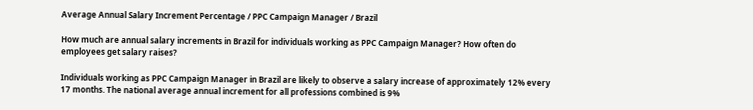Average Annual Salary Increment Percentage / PPC Campaign Manager / Brazil

How much are annual salary increments in Brazil for individuals working as PPC Campaign Manager? How often do employees get salary raises?

Individuals working as PPC Campaign Manager in Brazil are likely to observe a salary increase of approximately 12% every 17 months. The national average annual increment for all professions combined is 9%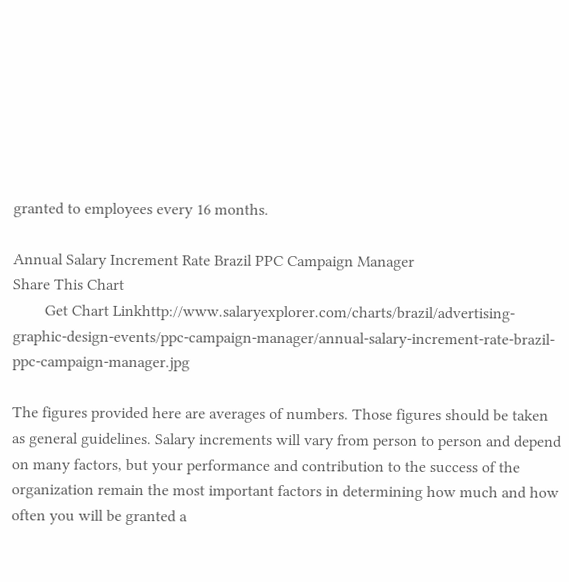granted to employees every 16 months.

Annual Salary Increment Rate Brazil PPC Campaign Manager
Share This Chart
        Get Chart Linkhttp://www.salaryexplorer.com/charts/brazil/advertising-graphic-design-events/ppc-campaign-manager/annual-salary-increment-rate-brazil-ppc-campaign-manager.jpg

The figures provided here are averages of numbers. Those figures should be taken as general guidelines. Salary increments will vary from person to person and depend on many factors, but your performance and contribution to the success of the organization remain the most important factors in determining how much and how often you will be granted a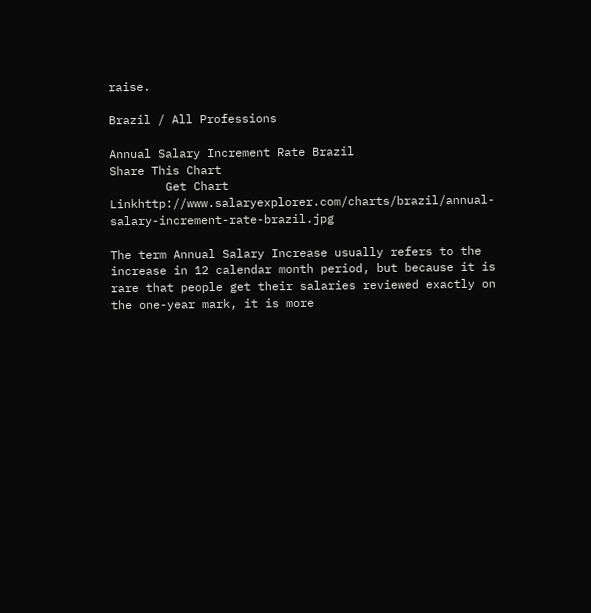raise.

Brazil / All Professions

Annual Salary Increment Rate Brazil
Share This Chart
        Get Chart Linkhttp://www.salaryexplorer.com/charts/brazil/annual-salary-increment-rate-brazil.jpg

The term Annual Salary Increase usually refers to the increase in 12 calendar month period, but because it is rare that people get their salaries reviewed exactly on the one-year mark, it is more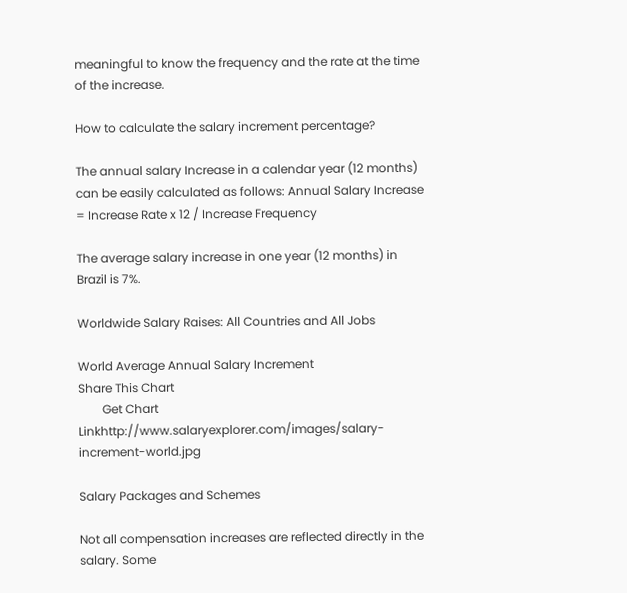meaningful to know the frequency and the rate at the time of the increase.

How to calculate the salary increment percentage?

The annual salary Increase in a calendar year (12 months) can be easily calculated as follows: Annual Salary Increase = Increase Rate x 12 / Increase Frequency

The average salary increase in one year (12 months) in Brazil is 7%.

Worldwide Salary Raises: All Countries and All Jobs

World Average Annual Salary Increment
Share This Chart
        Get Chart Linkhttp://www.salaryexplorer.com/images/salary-increment-world.jpg

Salary Packages and Schemes

Not all compensation increases are reflected directly in the salary. Some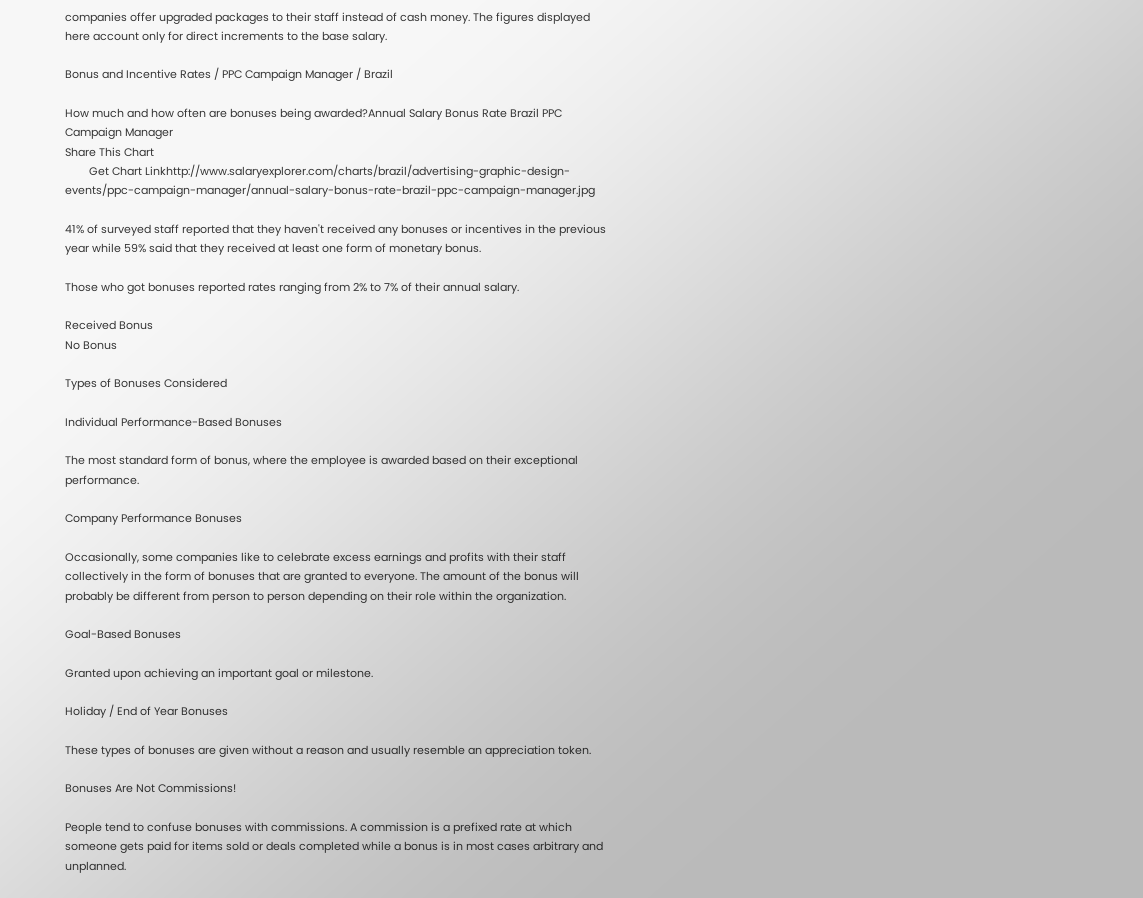companies offer upgraded packages to their staff instead of cash money. The figures displayed here account only for direct increments to the base salary.

Bonus and Incentive Rates / PPC Campaign Manager / Brazil

How much and how often are bonuses being awarded?Annual Salary Bonus Rate Brazil PPC Campaign Manager
Share This Chart
        Get Chart Linkhttp://www.salaryexplorer.com/charts/brazil/advertising-graphic-design-events/ppc-campaign-manager/annual-salary-bonus-rate-brazil-ppc-campaign-manager.jpg

41% of surveyed staff reported that they haven't received any bonuses or incentives in the previous year while 59% said that they received at least one form of monetary bonus.

Those who got bonuses reported rates ranging from 2% to 7% of their annual salary.

Received Bonus
No Bonus

Types of Bonuses Considered

Individual Performance-Based Bonuses

The most standard form of bonus, where the employee is awarded based on their exceptional performance.

Company Performance Bonuses

Occasionally, some companies like to celebrate excess earnings and profits with their staff collectively in the form of bonuses that are granted to everyone. The amount of the bonus will probably be different from person to person depending on their role within the organization.

Goal-Based Bonuses

Granted upon achieving an important goal or milestone.

Holiday / End of Year Bonuses

These types of bonuses are given without a reason and usually resemble an appreciation token.

Bonuses Are Not Commissions!

People tend to confuse bonuses with commissions. A commission is a prefixed rate at which someone gets paid for items sold or deals completed while a bonus is in most cases arbitrary and unplanned.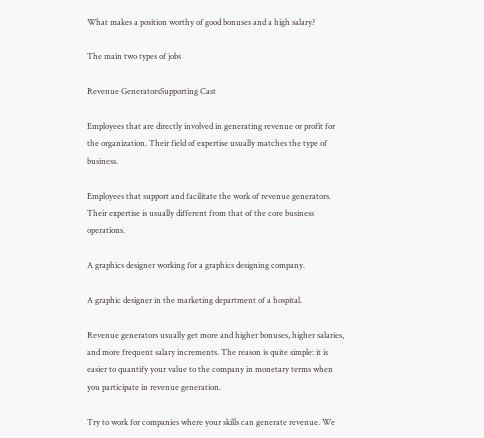What makes a position worthy of good bonuses and a high salary?

The main two types of jobs

Revenue GeneratorsSupporting Cast

Employees that are directly involved in generating revenue or profit for the organization. Their field of expertise usually matches the type of business.

Employees that support and facilitate the work of revenue generators. Their expertise is usually different from that of the core business operations.

A graphics designer working for a graphics designing company.

A graphic designer in the marketing department of a hospital.

Revenue generators usually get more and higher bonuses, higher salaries, and more frequent salary increments. The reason is quite simple: it is easier to quantify your value to the company in monetary terms when you participate in revenue generation.

Try to work for companies where your skills can generate revenue. We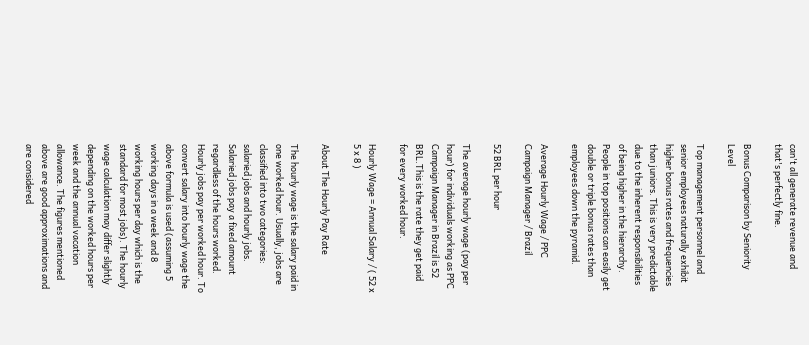can't all generate revenue and that's perfectly fine.

Bonus Comparison by Seniority Level

Top management personnel and senior employees naturally exhibit higher bonus rates and frequencies than juniors. This is very predictable due to the inherent responsibilities of being higher in the hierarchy. People in top positions can easily get double or triple bonus rates than employees down the pyramid.

Average Hourly Wage / PPC Campaign Manager / Brazil

52 BRL per hour

The average hourly wage (pay per hour) for individuals working as PPC Campaign Manager in Brazil is 52 BRL.This is the rate they get paid for every worked hour.

Hourly Wage = Annual Salary / ( 52 x 5 x 8 )

About The Hourly Pay Rate

The hourly wage is the salary paid in one worked hour. Usually, jobs are classified into two categories: salaried jobs and hourly jobs. Salaried jobs pay a fixed amount regardless of the hours worked. Hourly jobs pay per worked hour. To convert salary into hourly wage the above formula is used (assuming 5 working days in a week and 8 working hours per day which is the standard for most jobs). The hourly wage calculation may differ slightly depending on the worked hours per week and the annual vacation allowance. The figures mentioned above are good approximations and are considered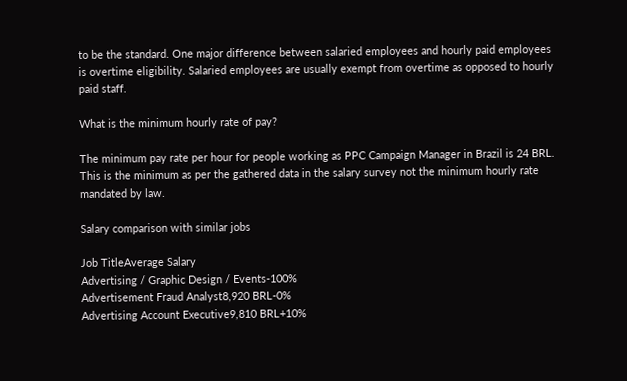to be the standard. One major difference between salaried employees and hourly paid employees is overtime eligibility. Salaried employees are usually exempt from overtime as opposed to hourly paid staff.

What is the minimum hourly rate of pay?

The minimum pay rate per hour for people working as PPC Campaign Manager in Brazil is 24 BRL. This is the minimum as per the gathered data in the salary survey not the minimum hourly rate mandated by law.

Salary comparison with similar jobs

Job TitleAverage Salary
Advertising / Graphic Design / Events-100%
Advertisement Fraud Analyst8,920 BRL-0%
Advertising Account Executive9,810 BRL+10%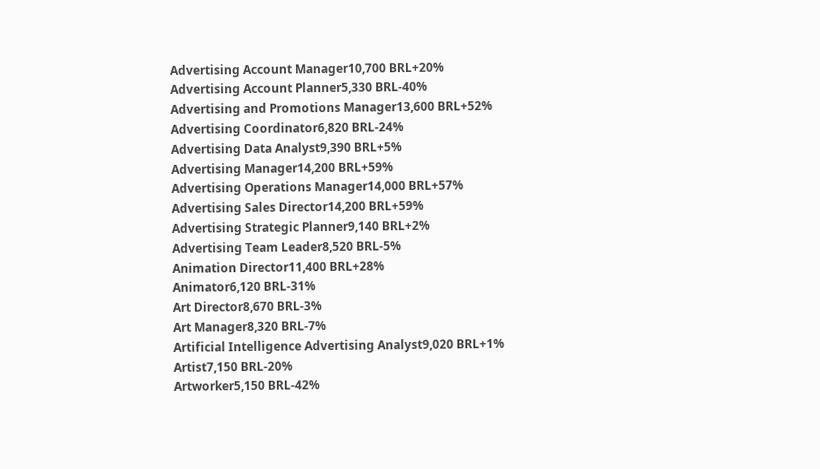Advertising Account Manager10,700 BRL+20%
Advertising Account Planner5,330 BRL-40%
Advertising and Promotions Manager13,600 BRL+52%
Advertising Coordinator6,820 BRL-24%
Advertising Data Analyst9,390 BRL+5%
Advertising Manager14,200 BRL+59%
Advertising Operations Manager14,000 BRL+57%
Advertising Sales Director14,200 BRL+59%
Advertising Strategic Planner9,140 BRL+2%
Advertising Team Leader8,520 BRL-5%
Animation Director11,400 BRL+28%
Animator6,120 BRL-31%
Art Director8,670 BRL-3%
Art Manager8,320 BRL-7%
Artificial Intelligence Advertising Analyst9,020 BRL+1%
Artist7,150 BRL-20%
Artworker5,150 BRL-42%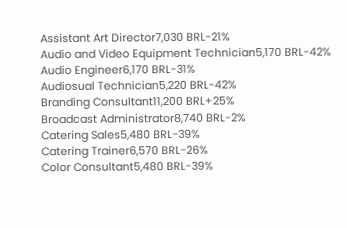Assistant Art Director7,030 BRL-21%
Audio and Video Equipment Technician5,170 BRL-42%
Audio Engineer6,170 BRL-31%
Audiosual Technician5,220 BRL-42%
Branding Consultant11,200 BRL+25%
Broadcast Administrator8,740 BRL-2%
Catering Sales5,480 BRL-39%
Catering Trainer6,570 BRL-26%
Color Consultant5,480 BRL-39%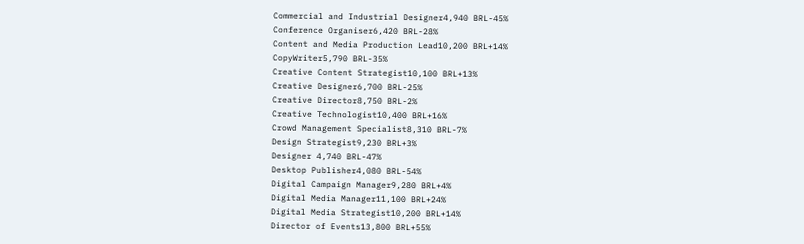Commercial and Industrial Designer4,940 BRL-45%
Conference Organiser6,420 BRL-28%
Content and Media Production Lead10,200 BRL+14%
CopyWriter5,790 BRL-35%
Creative Content Strategist10,100 BRL+13%
Creative Designer6,700 BRL-25%
Creative Director8,750 BRL-2%
Creative Technologist10,400 BRL+16%
Crowd Management Specialist8,310 BRL-7%
Design Strategist9,230 BRL+3%
Designer 4,740 BRL-47%
Desktop Publisher4,080 BRL-54%
Digital Campaign Manager9,280 BRL+4%
Digital Media Manager11,100 BRL+24%
Digital Media Strategist10,200 BRL+14%
Director of Events13,800 BRL+55%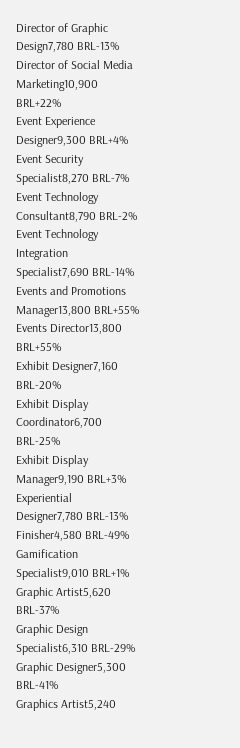Director of Graphic Design7,780 BRL-13%
Director of Social Media Marketing10,900 BRL+22%
Event Experience Designer9,300 BRL+4%
Event Security Specialist8,270 BRL-7%
Event Technology Consultant8,790 BRL-2%
Event Technology Integration Specialist7,690 BRL-14%
Events and Promotions Manager13,800 BRL+55%
Events Director13,800 BRL+55%
Exhibit Designer7,160 BRL-20%
Exhibit Display Coordinator6,700 BRL-25%
Exhibit Display Manager9,190 BRL+3%
Experiential Designer7,780 BRL-13%
Finisher4,580 BRL-49%
Gamification Specialist9,010 BRL+1%
Graphic Artist5,620 BRL-37%
Graphic Design Specialist6,310 BRL-29%
Graphic Designer5,300 BRL-41%
Graphics Artist5,240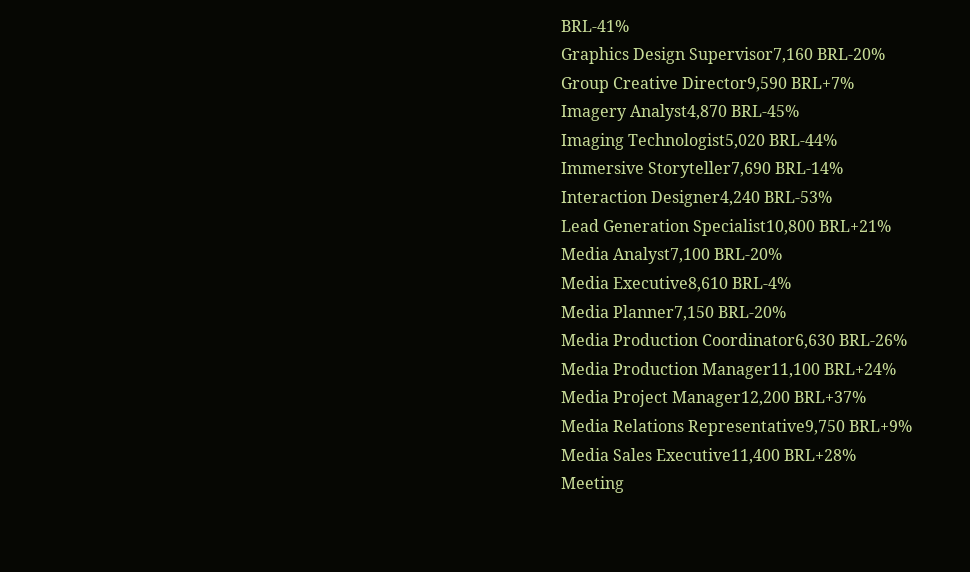BRL-41%
Graphics Design Supervisor7,160 BRL-20%
Group Creative Director9,590 BRL+7%
Imagery Analyst4,870 BRL-45%
Imaging Technologist5,020 BRL-44%
Immersive Storyteller7,690 BRL-14%
Interaction Designer4,240 BRL-53%
Lead Generation Specialist10,800 BRL+21%
Media Analyst7,100 BRL-20%
Media Executive8,610 BRL-4%
Media Planner7,150 BRL-20%
Media Production Coordinator6,630 BRL-26%
Media Production Manager11,100 BRL+24%
Media Project Manager12,200 BRL+37%
Media Relations Representative9,750 BRL+9%
Media Sales Executive11,400 BRL+28%
Meeting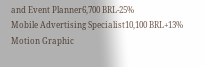and Event Planner6,700 BRL-25%
Mobile Advertising Specialist10,100 BRL+13%
Motion Graphic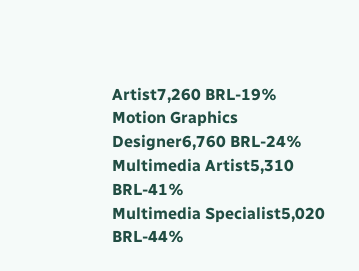Artist7,260 BRL-19%
Motion Graphics Designer6,760 BRL-24%
Multimedia Artist5,310 BRL-41%
Multimedia Specialist5,020 BRL-44%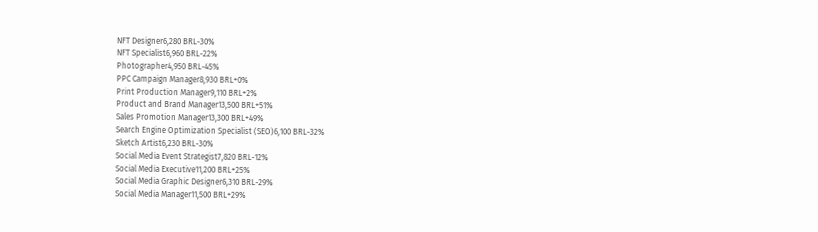NFT Designer6,280 BRL-30%
NFT Specialist6,960 BRL-22%
Photographer4,950 BRL-45%
PPC Campaign Manager8,930 BRL+0%
Print Production Manager9,110 BRL+2%
Product and Brand Manager13,500 BRL+51%
Sales Promotion Manager13,300 BRL+49%
Search Engine Optimization Specialist (SEO)6,100 BRL-32%
Sketch Artist6,230 BRL-30%
Social Media Event Strategist7,820 BRL-12%
Social Media Executive11,200 BRL+25%
Social Media Graphic Designer6,310 BRL-29%
Social Media Manager11,500 BRL+29%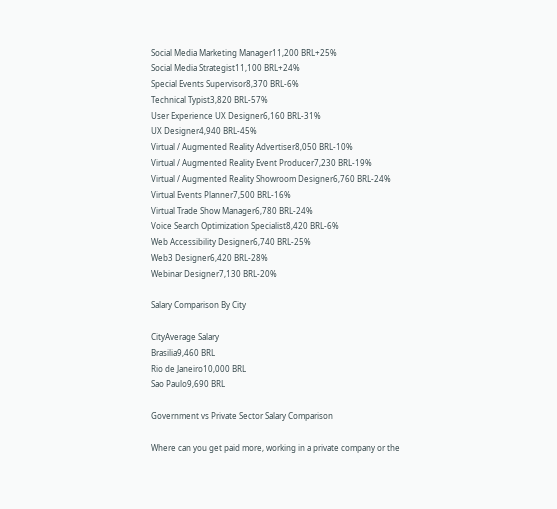Social Media Marketing Manager11,200 BRL+25%
Social Media Strategist11,100 BRL+24%
Special Events Supervisor8,370 BRL-6%
Technical Typist3,820 BRL-57%
User Experience UX Designer6,160 BRL-31%
UX Designer4,940 BRL-45%
Virtual / Augmented Reality Advertiser8,050 BRL-10%
Virtual / Augmented Reality Event Producer7,230 BRL-19%
Virtual / Augmented Reality Showroom Designer6,760 BRL-24%
Virtual Events Planner7,500 BRL-16%
Virtual Trade Show Manager6,780 BRL-24%
Voice Search Optimization Specialist8,420 BRL-6%
Web Accessibility Designer6,740 BRL-25%
Web3 Designer6,420 BRL-28%
Webinar Designer7,130 BRL-20%

Salary Comparison By City

CityAverage Salary
Brasilia9,460 BRL
Rio de Janeiro10,000 BRL
Sao Paulo9,690 BRL

Government vs Private Sector Salary Comparison

Where can you get paid more, working in a private company or the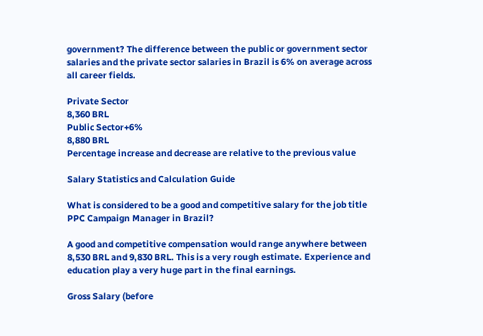government? The difference between the public or government sector salaries and the private sector salaries in Brazil is 6% on average across all career fields.

Private Sector
8,360 BRL
Public Sector+6%
8,880 BRL
Percentage increase and decrease are relative to the previous value

Salary Statistics and Calculation Guide

What is considered to be a good and competitive salary for the job title PPC Campaign Manager in Brazil?

A good and competitive compensation would range anywhere between 8,530 BRL and 9,830 BRL. This is a very rough estimate. Experience and education play a very huge part in the final earnings.

Gross Salary (before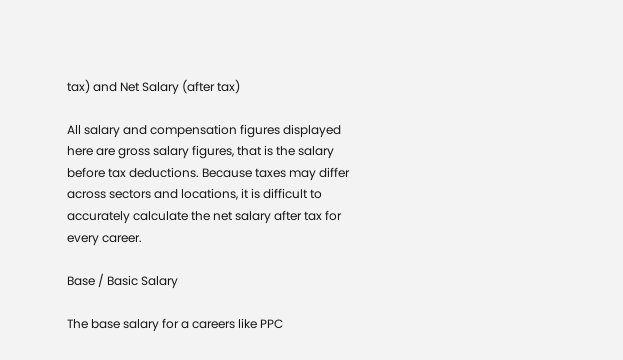tax) and Net Salary (after tax)

All salary and compensation figures displayed here are gross salary figures, that is the salary before tax deductions. Because taxes may differ across sectors and locations, it is difficult to accurately calculate the net salary after tax for every career.

Base / Basic Salary

The base salary for a careers like PPC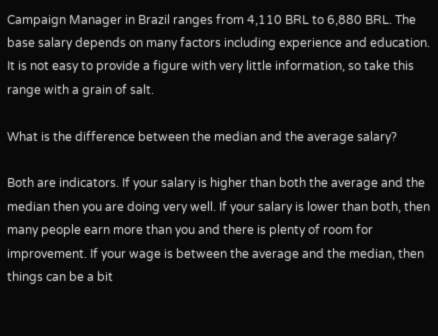Campaign Manager in Brazil ranges from 4,110 BRL to 6,880 BRL. The base salary depends on many factors including experience and education. It is not easy to provide a figure with very little information, so take this range with a grain of salt.

What is the difference between the median and the average salary?

Both are indicators. If your salary is higher than both the average and the median then you are doing very well. If your salary is lower than both, then many people earn more than you and there is plenty of room for improvement. If your wage is between the average and the median, then things can be a bit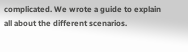complicated. We wrote a guide to explain all about the different scenarios.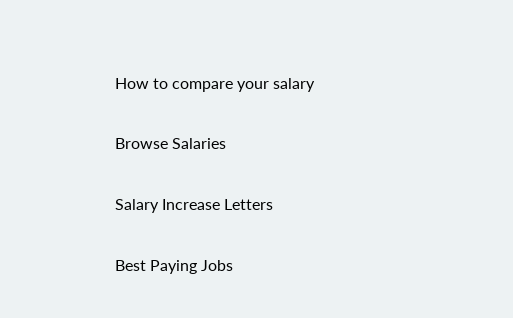How to compare your salary

Browse Salaries

Salary Increase Letters

Best Paying Jobs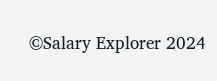©Salary Explorer 2024